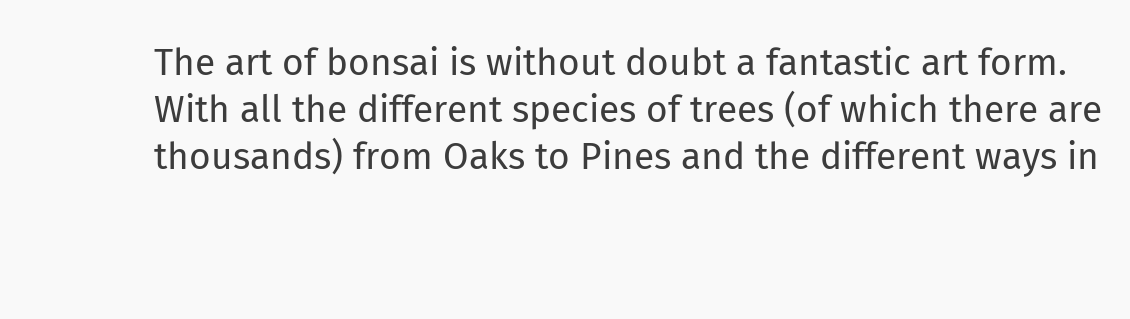The art of bonsai is without doubt a fantastic art form. With all the different species of trees (of which there are thousands) from Oaks to Pines and the different ways in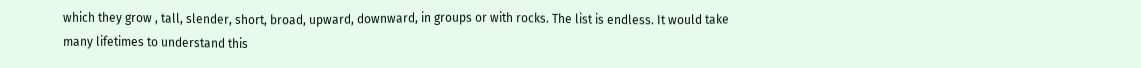which they grow , tall, slender, short, broad, upward, downward, in groups or with rocks. The list is endless. It would take many lifetimes to understand this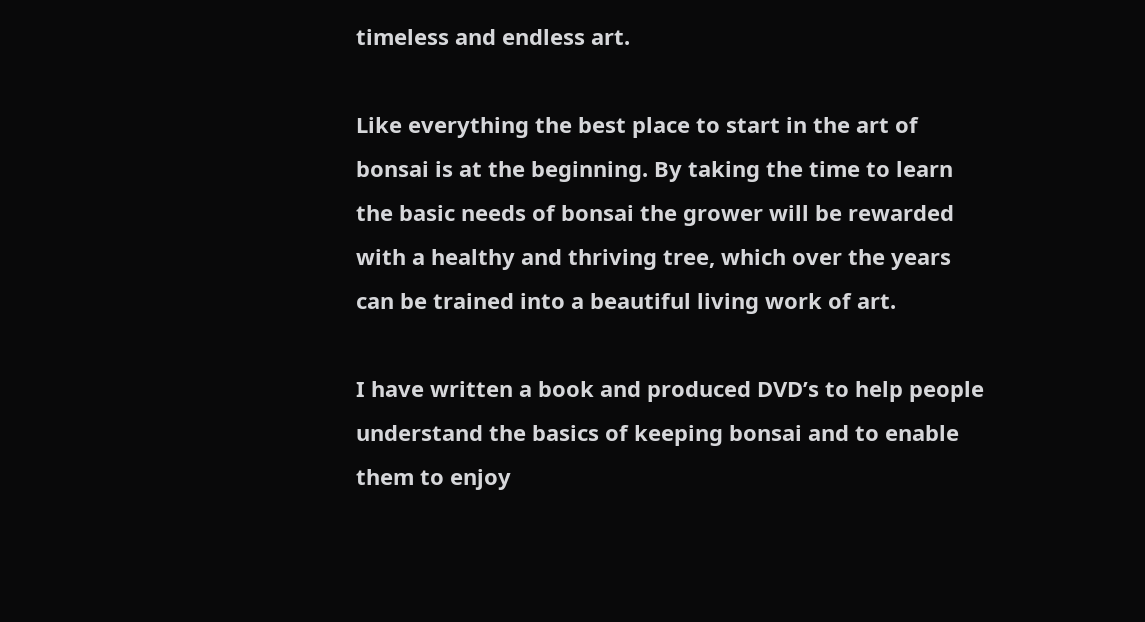timeless and endless art.

Like everything the best place to start in the art of bonsai is at the beginning. By taking the time to learn the basic needs of bonsai the grower will be rewarded with a healthy and thriving tree, which over the years can be trained into a beautiful living work of art.

I have written a book and produced DVD’s to help people understand the basics of keeping bonsai and to enable them to enjoy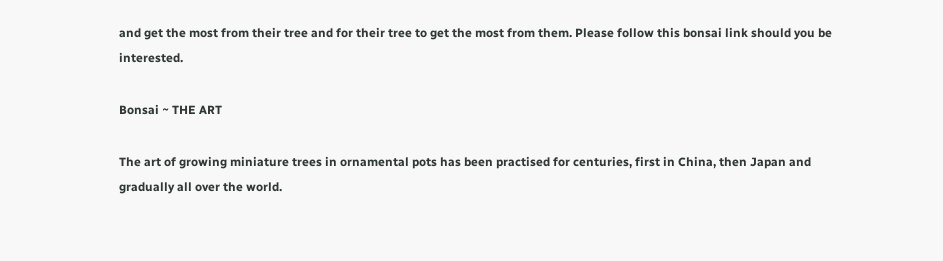and get the most from their tree and for their tree to get the most from them. Please follow this bonsai link should you be interested.

Bonsai ~ THE ART

The art of growing miniature trees in ornamental pots has been practised for centuries, first in China, then Japan and gradually all over the world.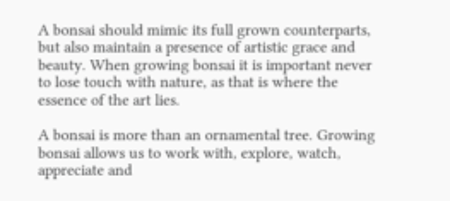A bonsai should mimic its full grown counterparts, but also maintain a presence of artistic grace and beauty. When growing bonsai it is important never to lose touch with nature, as that is where the essence of the art lies.

A bonsai is more than an ornamental tree. Growing bonsai allows us to work with, explore, watch, appreciate and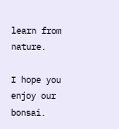learn from nature.

I hope you enjoy our bonsai.